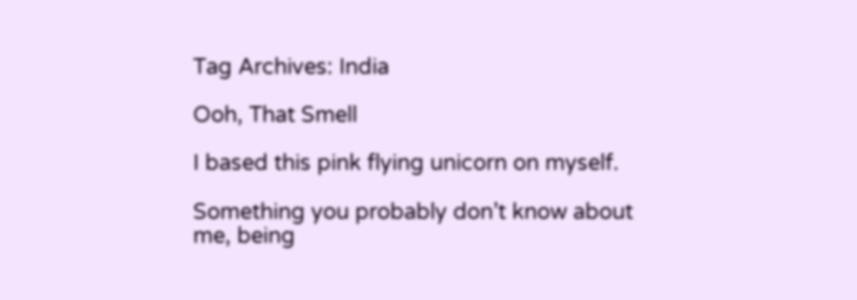Tag Archives: India

Ooh, That Smell

I based this pink flying unicorn on myself.

Something you probably don’t know about me, being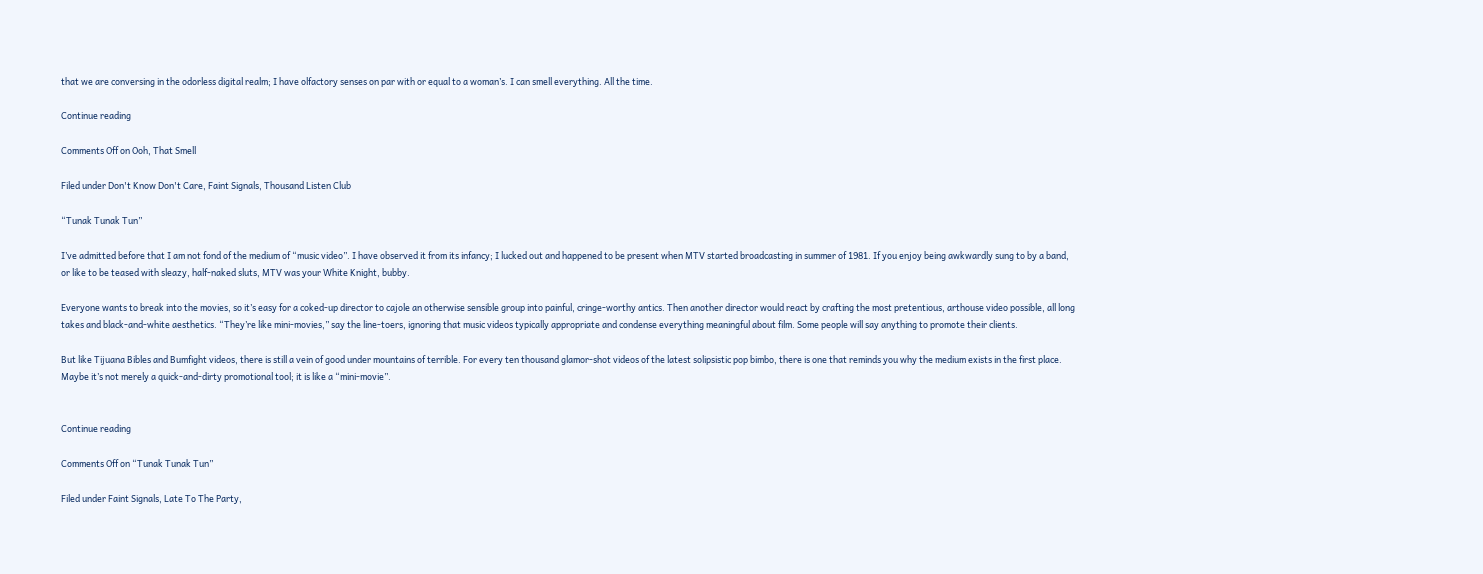that we are conversing in the odorless digital realm; I have olfactory senses on par with or equal to a woman’s. I can smell everything. All the time.

Continue reading

Comments Off on Ooh, That Smell

Filed under Don't Know Don't Care, Faint Signals, Thousand Listen Club

“Tunak Tunak Tun”

I’ve admitted before that I am not fond of the medium of “music video”. I have observed it from its infancy; I lucked out and happened to be present when MTV started broadcasting in summer of 1981. If you enjoy being awkwardly sung to by a band, or like to be teased with sleazy, half-naked sluts, MTV was your White Knight, bubby.

Everyone wants to break into the movies, so it’s easy for a coked-up director to cajole an otherwise sensible group into painful, cringe-worthy antics. Then another director would react by crafting the most pretentious, arthouse video possible, all long takes and black-and-white aesthetics. “They’re like mini-movies,” say the line-toers, ignoring that music videos typically appropriate and condense everything meaningful about film. Some people will say anything to promote their clients.

But like Tijuana Bibles and Bumfight videos, there is still a vein of good under mountains of terrible. For every ten thousand glamor-shot videos of the latest solipsistic pop bimbo, there is one that reminds you why the medium exists in the first place. Maybe it’s not merely a quick-and-dirty promotional tool; it is like a “mini-movie”.


Continue reading

Comments Off on “Tunak Tunak Tun”

Filed under Faint Signals, Late To The Party,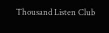Thousand Listen Club